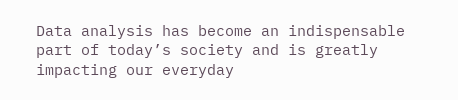Data analysis has become an indispensable part of today’s society and is greatly impacting our everyday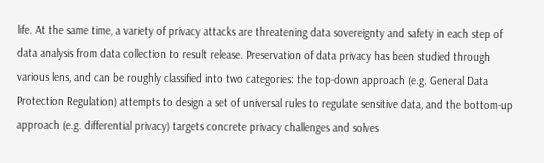life. At the same time, a variety of privacy attacks are threatening data sovereignty and safety in each step of data analysis from data collection to result release. Preservation of data privacy has been studied through various lens, and can be roughly classified into two categories: the top-down approach (e.g. General Data Protection Regulation) attempts to design a set of universal rules to regulate sensitive data, and the bottom-up approach (e.g. differential privacy) targets concrete privacy challenges and solves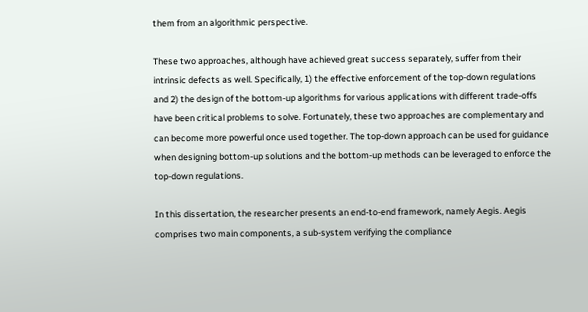them from an algorithmic perspective.

These two approaches, although have achieved great success separately, suffer from their intrinsic defects as well. Specifically, 1) the effective enforcement of the top-down regulations and 2) the design of the bottom-up algorithms for various applications with different trade-offs have been critical problems to solve. Fortunately, these two approaches are complementary and can become more powerful once used together. The top-down approach can be used for guidance when designing bottom-up solutions and the bottom-up methods can be leveraged to enforce the top-down regulations.

In this dissertation, the researcher presents an end-to-end framework, namely Aegis. Aegis comprises two main components, a sub-system verifying the compliance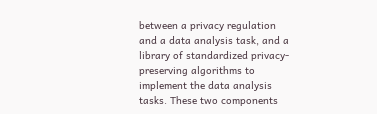between a privacy regulation and a data analysis task, and a library of standardized privacy-preserving algorithms to implement the data analysis tasks. These two components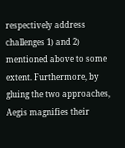respectively address challenges 1) and 2) mentioned above to some extent. Furthermore, by gluing the two approaches, Aegis magnifies their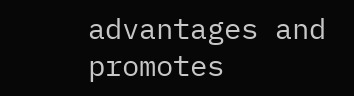advantages and promotes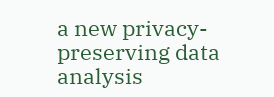a new privacy-preserving data analysis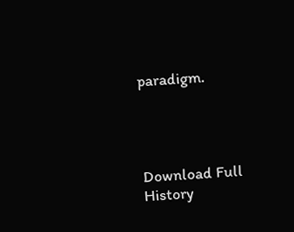paradigm.




Download Full History